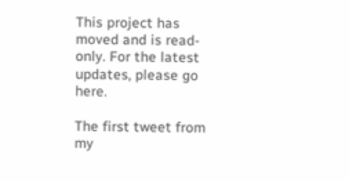This project has moved and is read-only. For the latest updates, please go here.

The first tweet from my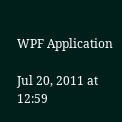WPF Application

Jul 20, 2011 at 12:59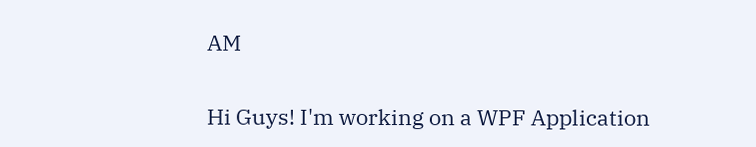AM

Hi Guys! I'm working on a WPF Application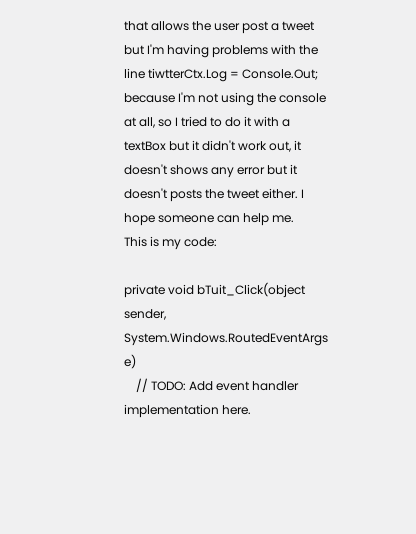that allows the user post a tweet but I'm having problems with the line tiwtterCtx.Log = Console.Out; because I'm not using the console at all, so I tried to do it with a textBox but it didn't work out, it doesn't shows any error but it doesn't posts the tweet either. I hope someone can help me.
This is my code:

private void bTuit_Click(object sender, System.Windows.RoutedEventArgs e)
    // TODO: Add event handler implementation here.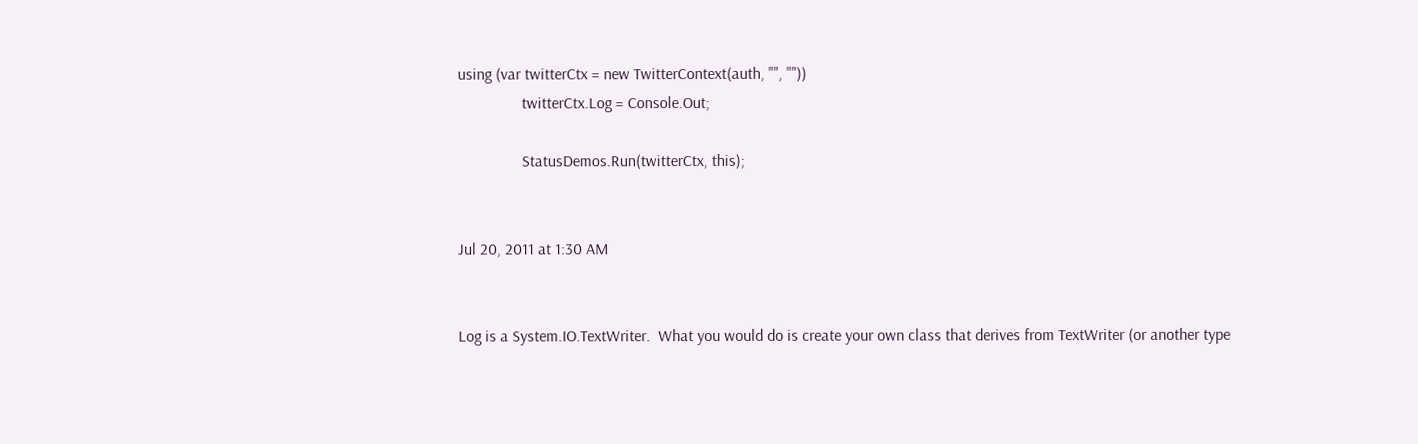using (var twitterCtx = new TwitterContext(auth, "", ""))
                twitterCtx.Log = Console.Out;

                StatusDemos.Run(twitterCtx, this);


Jul 20, 2011 at 1:30 AM


Log is a System.IO.TextWriter.  What you would do is create your own class that derives from TextWriter (or another type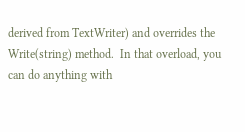derived from TextWriter) and overrides the Write(string) method.  In that overload, you can do anything with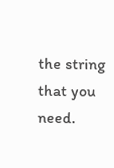the string that you need.